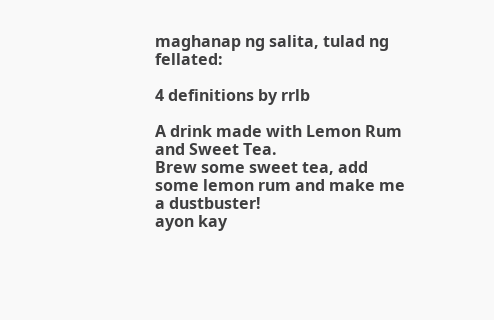maghanap ng salita, tulad ng fellated:

4 definitions by rrlb

A drink made with Lemon Rum and Sweet Tea.
Brew some sweet tea, add some lemon rum and make me a dustbuster!
ayon kay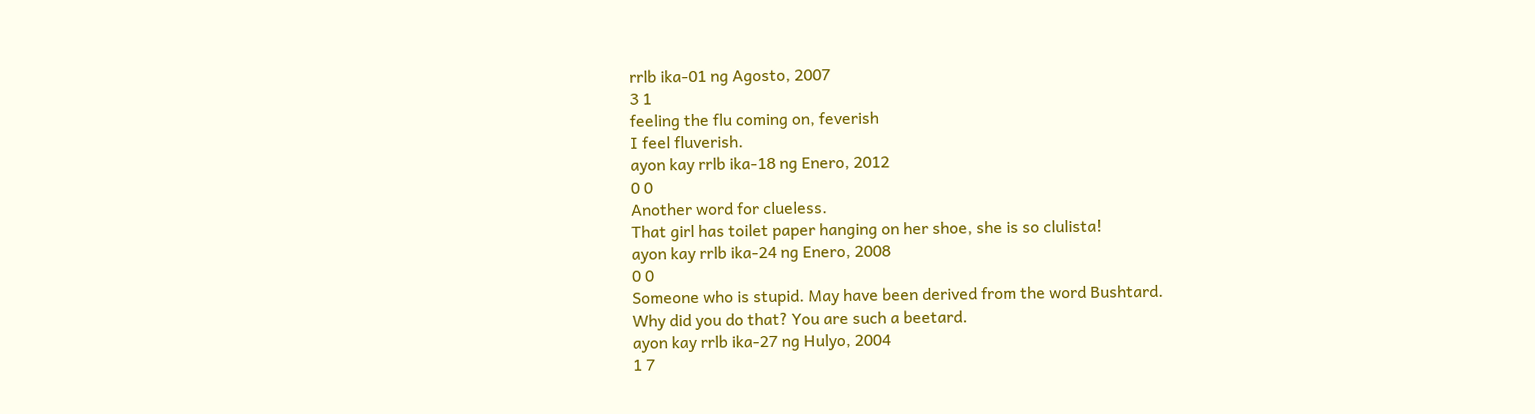rrlb ika-01 ng Agosto, 2007
3 1
feeling the flu coming on, feverish
I feel fluverish.
ayon kay rrlb ika-18 ng Enero, 2012
0 0
Another word for clueless.
That girl has toilet paper hanging on her shoe, she is so clulista!
ayon kay rrlb ika-24 ng Enero, 2008
0 0
Someone who is stupid. May have been derived from the word Bushtard.
Why did you do that? You are such a beetard.
ayon kay rrlb ika-27 ng Hulyo, 2004
1 7